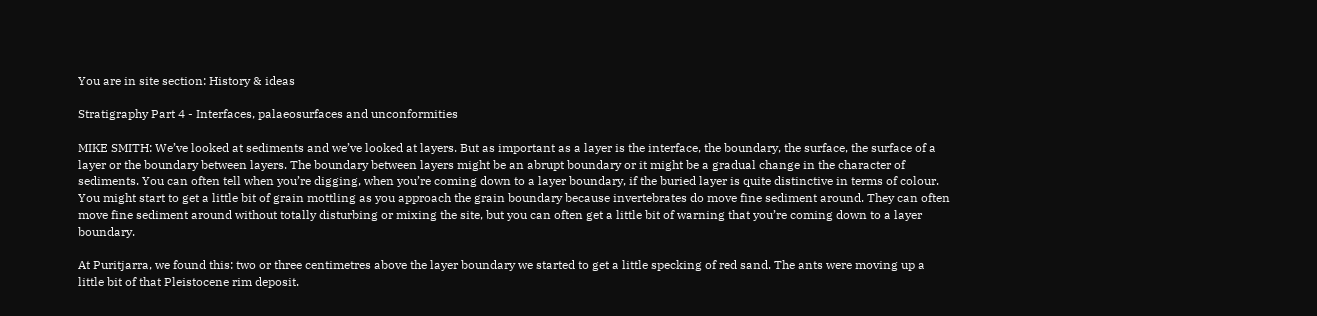You are in site section: History & ideas

Stratigraphy Part 4 - Interfaces, palaeosurfaces and unconformities

MIKE SMITH: We’ve looked at sediments and we’ve looked at layers. But as important as a layer is the interface, the boundary, the surface, the surface of a layer or the boundary between layers. The boundary between layers might be an abrupt boundary or it might be a gradual change in the character of sediments. You can often tell when you’re digging, when you’re coming down to a layer boundary, if the buried layer is quite distinctive in terms of colour. You might start to get a little bit of grain mottling as you approach the grain boundary because invertebrates do move fine sediment around. They can often move fine sediment around without totally disturbing or mixing the site, but you can often get a little bit of warning that you’re coming down to a layer boundary.

At Puritjarra, we found this: two or three centimetres above the layer boundary we started to get a little specking of red sand. The ants were moving up a little bit of that Pleistocene rim deposit.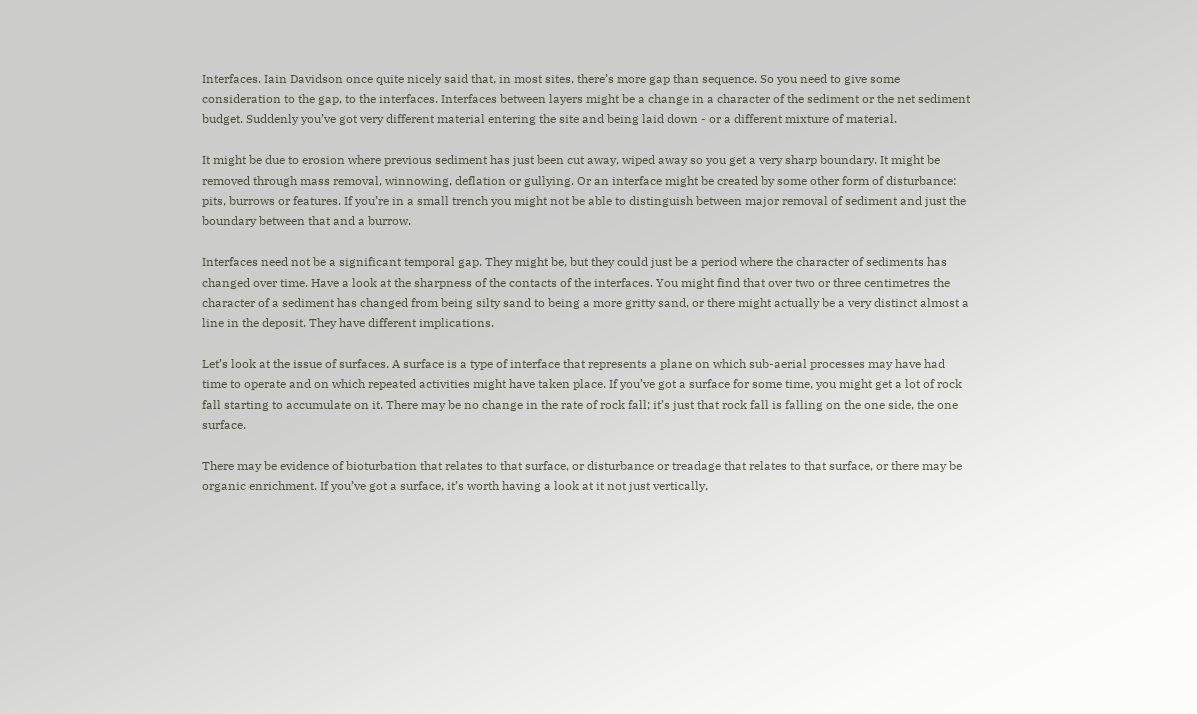Interfaces. Iain Davidson once quite nicely said that, in most sites, there’s more gap than sequence. So you need to give some consideration to the gap, to the interfaces. Interfaces between layers might be a change in a character of the sediment or the net sediment budget. Suddenly you’ve got very different material entering the site and being laid down - or a different mixture of material.

It might be due to erosion where previous sediment has just been cut away, wiped away so you get a very sharp boundary. It might be removed through mass removal, winnowing, deflation or gullying. Or an interface might be created by some other form of disturbance: pits, burrows or features. If you’re in a small trench you might not be able to distinguish between major removal of sediment and just the boundary between that and a burrow.

Interfaces need not be a significant temporal gap. They might be, but they could just be a period where the character of sediments has changed over time. Have a look at the sharpness of the contacts of the interfaces. You might find that over two or three centimetres the character of a sediment has changed from being silty sand to being a more gritty sand, or there might actually be a very distinct almost a line in the deposit. They have different implications.

Let’s look at the issue of surfaces. A surface is a type of interface that represents a plane on which sub-aerial processes may have had time to operate and on which repeated activities might have taken place. If you’ve got a surface for some time, you might get a lot of rock fall starting to accumulate on it. There may be no change in the rate of rock fall; it’s just that rock fall is falling on the one side, the one surface.

There may be evidence of bioturbation that relates to that surface, or disturbance or treadage that relates to that surface, or there may be organic enrichment. If you’ve got a surface, it’s worth having a look at it not just vertically,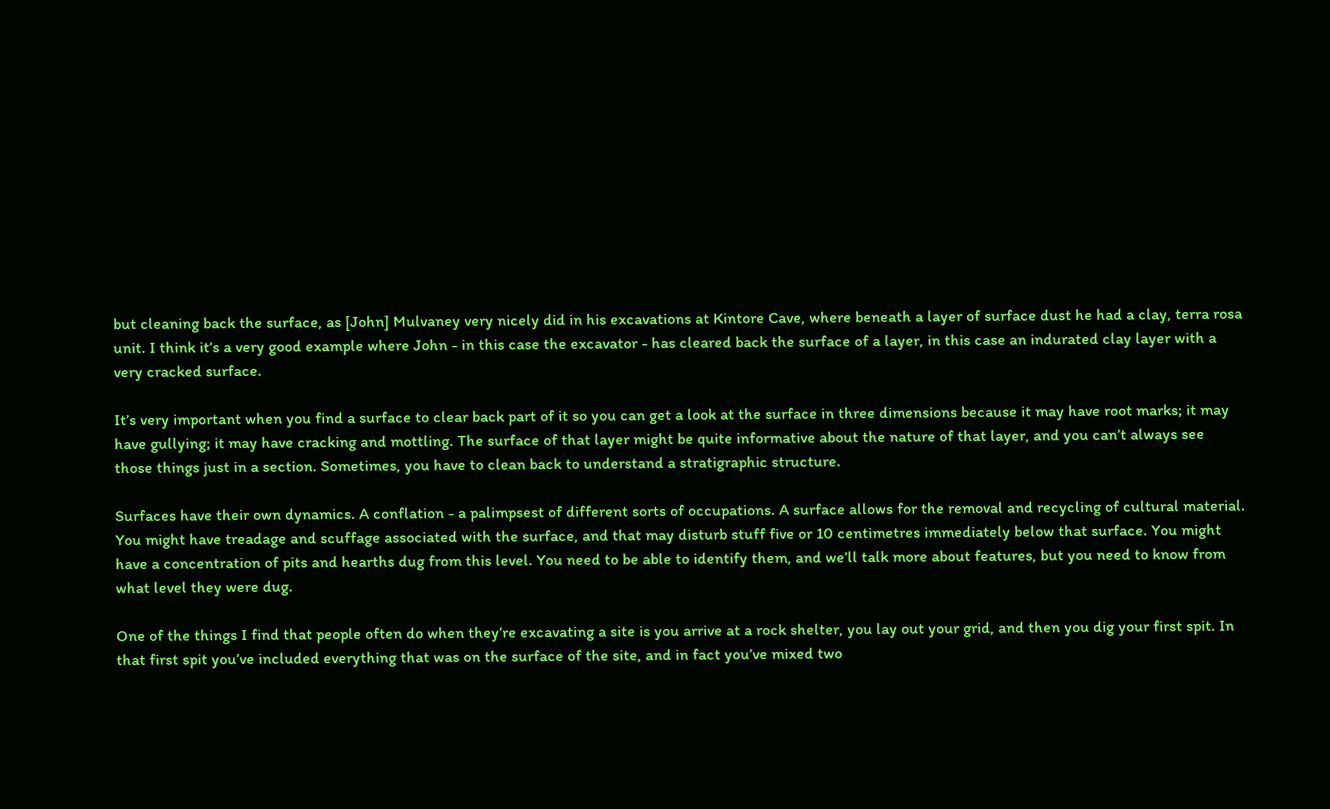but cleaning back the surface, as [John] Mulvaney very nicely did in his excavations at Kintore Cave, where beneath a layer of surface dust he had a clay, terra rosa unit. I think it’s a very good example where John - in this case the excavator - has cleared back the surface of a layer, in this case an indurated clay layer with a very cracked surface.

It’s very important when you find a surface to clear back part of it so you can get a look at the surface in three dimensions because it may have root marks; it may have gullying; it may have cracking and mottling. The surface of that layer might be quite informative about the nature of that layer, and you can’t always see those things just in a section. Sometimes, you have to clean back to understand a stratigraphic structure.

Surfaces have their own dynamics. A conflation - a palimpsest of different sorts of occupations. A surface allows for the removal and recycling of cultural material. You might have treadage and scuffage associated with the surface, and that may disturb stuff five or 10 centimetres immediately below that surface. You might have a concentration of pits and hearths dug from this level. You need to be able to identify them, and we’ll talk more about features, but you need to know from what level they were dug.

One of the things I find that people often do when they’re excavating a site is you arrive at a rock shelter, you lay out your grid, and then you dig your first spit. In that first spit you’ve included everything that was on the surface of the site, and in fact you’ve mixed two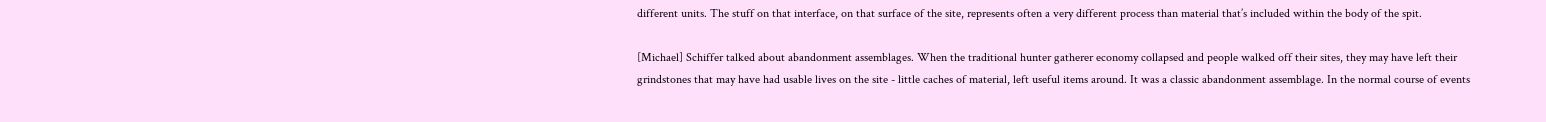different units. The stuff on that interface, on that surface of the site, represents often a very different process than material that’s included within the body of the spit.

[Michael] Schiffer talked about abandonment assemblages. When the traditional hunter gatherer economy collapsed and people walked off their sites, they may have left their grindstones that may have had usable lives on the site - little caches of material, left useful items around. It was a classic abandonment assemblage. In the normal course of events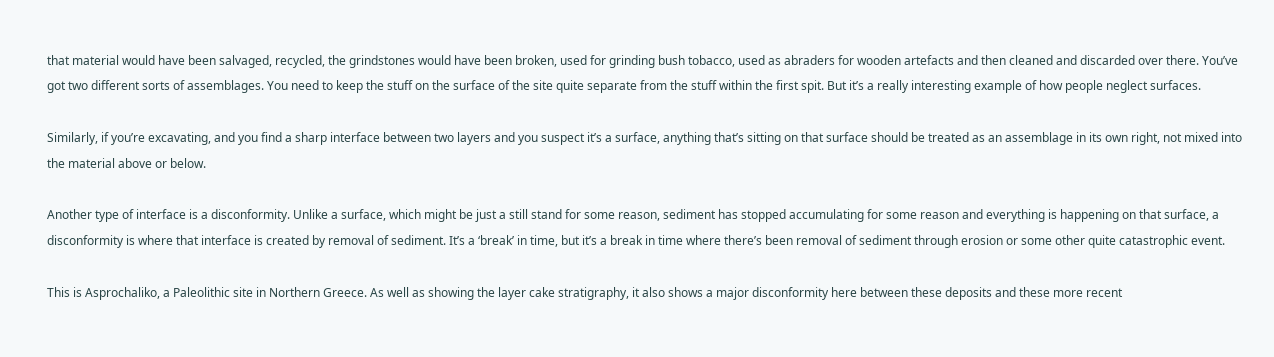that material would have been salvaged, recycled, the grindstones would have been broken, used for grinding bush tobacco, used as abraders for wooden artefacts and then cleaned and discarded over there. You’ve got two different sorts of assemblages. You need to keep the stuff on the surface of the site quite separate from the stuff within the first spit. But it’s a really interesting example of how people neglect surfaces.

Similarly, if you’re excavating, and you find a sharp interface between two layers and you suspect it’s a surface, anything that’s sitting on that surface should be treated as an assemblage in its own right, not mixed into the material above or below.

Another type of interface is a disconformity. Unlike a surface, which might be just a still stand for some reason, sediment has stopped accumulating for some reason and everything is happening on that surface, a disconformity is where that interface is created by removal of sediment. It’s a ‘break’ in time, but it’s a break in time where there’s been removal of sediment through erosion or some other quite catastrophic event.

This is Asprochaliko, a Paleolithic site in Northern Greece. As well as showing the layer cake stratigraphy, it also shows a major disconformity here between these deposits and these more recent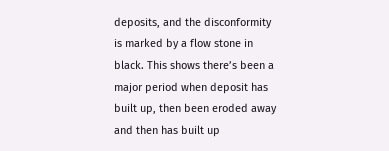deposits, and the disconformity is marked by a flow stone in black. This shows there’s been a major period when deposit has built up, then been eroded away and then has built up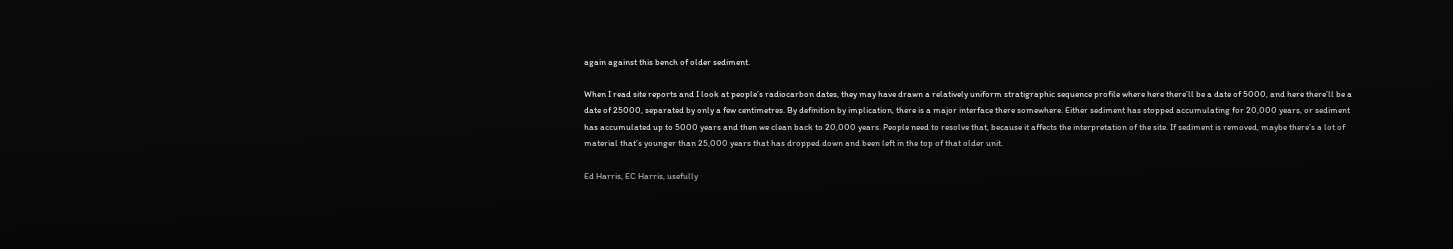again against this bench of older sediment.

When I read site reports and I look at people’s radiocarbon dates, they may have drawn a relatively uniform stratigraphic sequence profile where here there’ll be a date of 5000, and here there’ll be a date of 25000, separated by only a few centimetres. By definition by implication, there is a major interface there somewhere. Either sediment has stopped accumulating for 20,000 years, or sediment has accumulated up to 5000 years and then we clean back to 20,000 years. People need to resolve that, because it affects the interpretation of the site. If sediment is removed, maybe there’s a lot of material that’s younger than 25,000 years that has dropped down and been left in the top of that older unit.

Ed Harris, EC Harris, usefully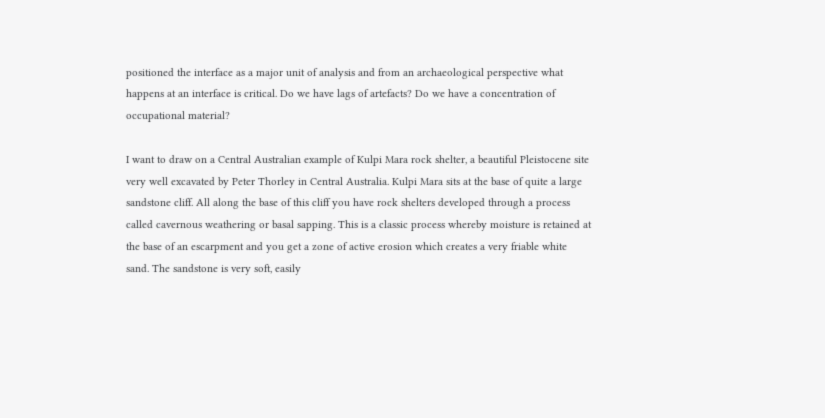positioned the interface as a major unit of analysis and from an archaeological perspective what happens at an interface is critical. Do we have lags of artefacts? Do we have a concentration of occupational material?

I want to draw on a Central Australian example of Kulpi Mara rock shelter, a beautiful Pleistocene site very well excavated by Peter Thorley in Central Australia. Kulpi Mara sits at the base of quite a large sandstone cliff. All along the base of this cliff you have rock shelters developed through a process called cavernous weathering or basal sapping. This is a classic process whereby moisture is retained at the base of an escarpment and you get a zone of active erosion which creates a very friable white sand. The sandstone is very soft, easily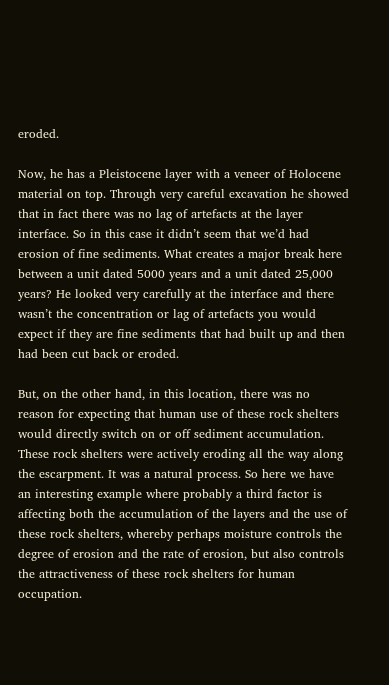eroded.

Now, he has a Pleistocene layer with a veneer of Holocene material on top. Through very careful excavation he showed that in fact there was no lag of artefacts at the layer interface. So in this case it didn’t seem that we’d had erosion of fine sediments. What creates a major break here between a unit dated 5000 years and a unit dated 25,000 years? He looked very carefully at the interface and there wasn’t the concentration or lag of artefacts you would expect if they are fine sediments that had built up and then had been cut back or eroded.

But, on the other hand, in this location, there was no reason for expecting that human use of these rock shelters would directly switch on or off sediment accumulation. These rock shelters were actively eroding all the way along the escarpment. It was a natural process. So here we have an interesting example where probably a third factor is affecting both the accumulation of the layers and the use of these rock shelters, whereby perhaps moisture controls the degree of erosion and the rate of erosion, but also controls the attractiveness of these rock shelters for human occupation.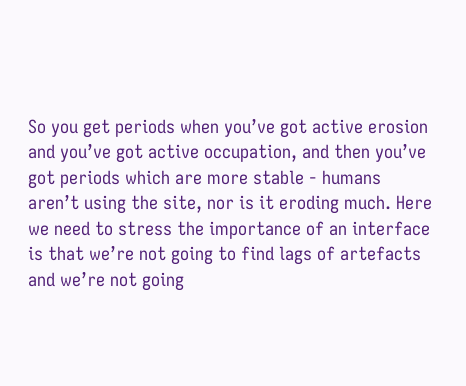So you get periods when you’ve got active erosion and you’ve got active occupation, and then you’ve got periods which are more stable - humans aren’t using the site, nor is it eroding much. Here we need to stress the importance of an interface is that we’re not going to find lags of artefacts and we’re not going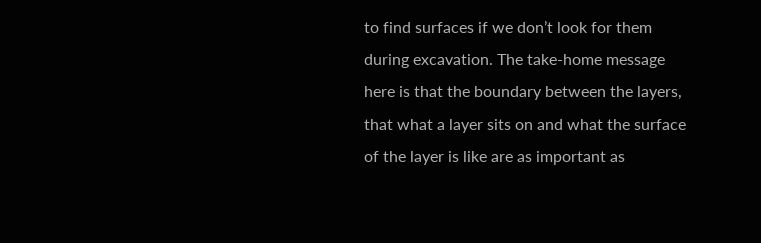to find surfaces if we don’t look for them during excavation. The take-home message here is that the boundary between the layers, that what a layer sits on and what the surface of the layer is like are as important as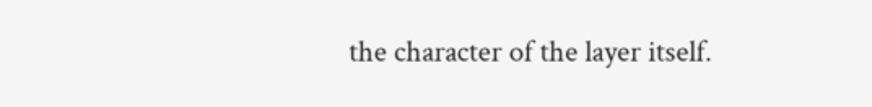the character of the layer itself.